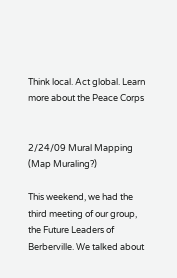Think local. Act global. Learn more about the Peace Corps


2/24/09 Mural Mapping (Map Muraling?)

This weekend, we had the third meeting of our group, the Future Leaders of Berberville. We talked about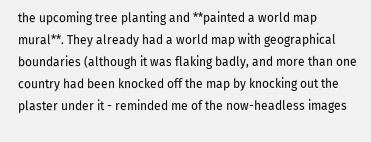the upcoming tree planting and **painted a world map mural**. They already had a world map with geographical boundaries (although it was flaking badly, and more than one country had been knocked off the map by knocking out the plaster under it - reminded me of the now-headless images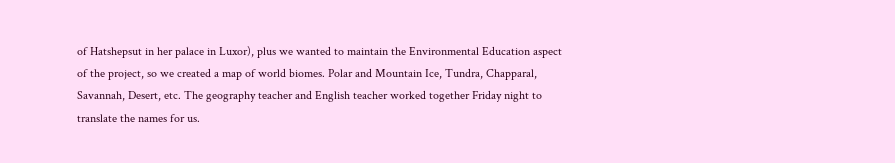of Hatshepsut in her palace in Luxor), plus we wanted to maintain the Environmental Education aspect of the project, so we created a map of world biomes. Polar and Mountain Ice, Tundra, Chapparal, Savannah, Desert, etc. The geography teacher and English teacher worked together Friday night to translate the names for us.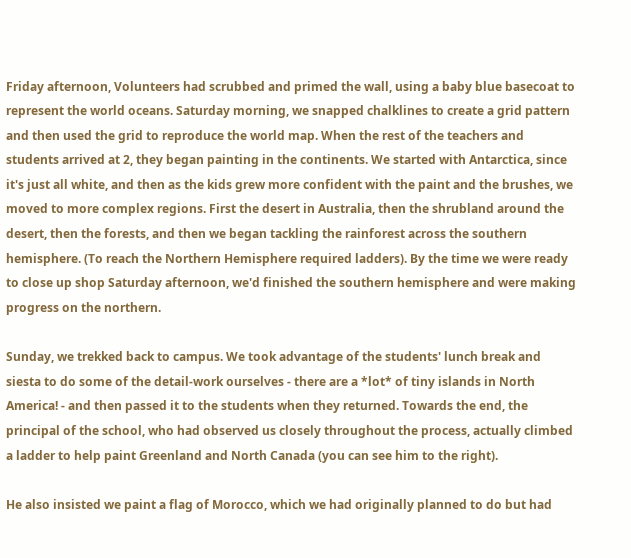Friday afternoon, Volunteers had scrubbed and primed the wall, using a baby blue basecoat to represent the world oceans. Saturday morning, we snapped chalklines to create a grid pattern and then used the grid to reproduce the world map. When the rest of the teachers and students arrived at 2, they began painting in the continents. We started with Antarctica, since it's just all white, and then as the kids grew more confident with the paint and the brushes, we moved to more complex regions. First the desert in Australia, then the shrubland around the desert, then the forests, and then we began tackling the rainforest across the southern hemisphere. (To reach the Northern Hemisphere required ladders). By the time we were ready to close up shop Saturday afternoon, we'd finished the southern hemisphere and were making progress on the northern.

Sunday, we trekked back to campus. We took advantage of the students' lunch break and siesta to do some of the detail-work ourselves - there are a *lot* of tiny islands in North America! - and then passed it to the students when they returned. Towards the end, the principal of the school, who had observed us closely throughout the process, actually climbed a ladder to help paint Greenland and North Canada (you can see him to the right).

He also insisted we paint a flag of Morocco, which we had originally planned to do but had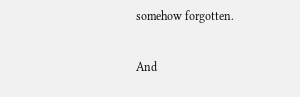somehow forgotten.

And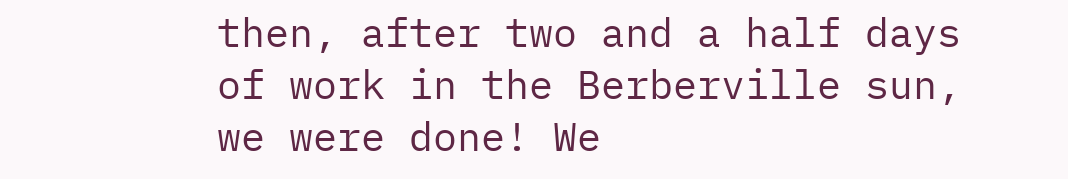then, after two and a half days of work in the Berberville sun, we were done! We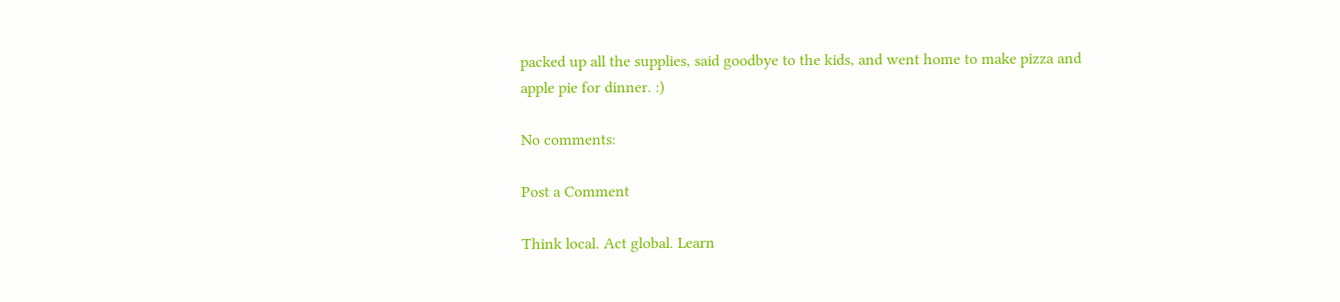packed up all the supplies, said goodbye to the kids, and went home to make pizza and apple pie for dinner. :)

No comments:

Post a Comment

Think local. Act global. Learn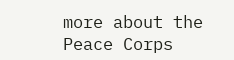more about the Peace Corps